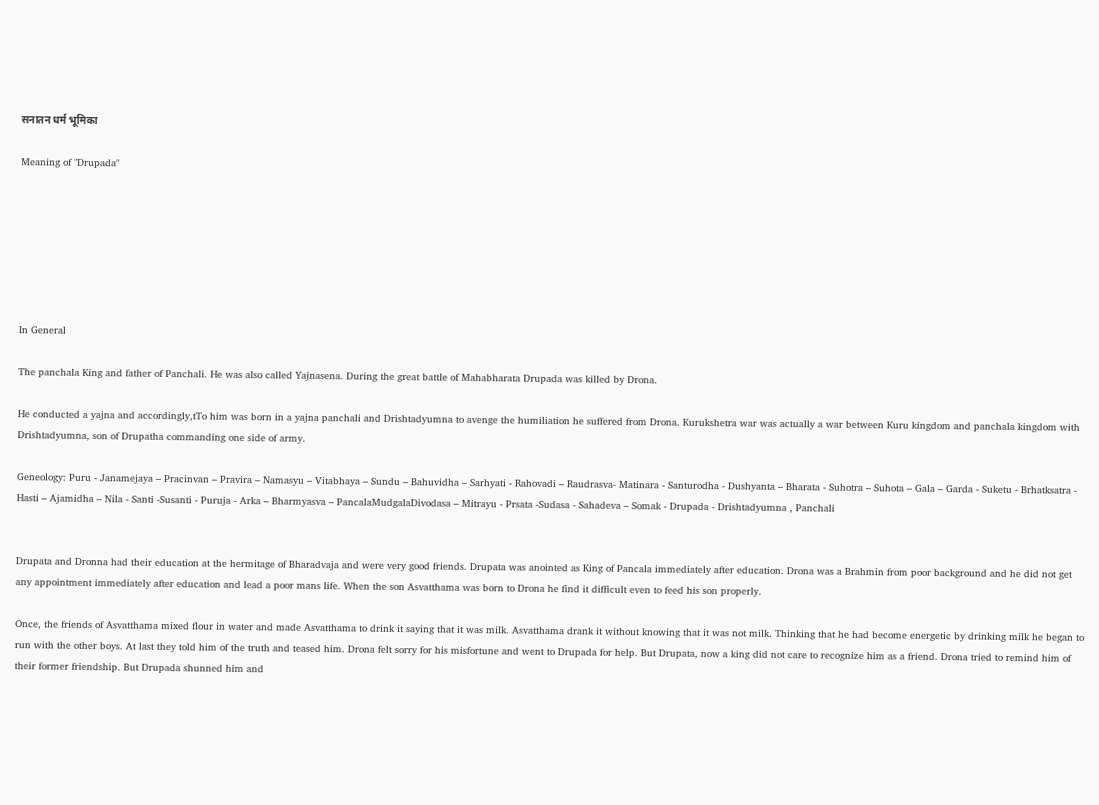सनातन धर्म भूमिका

Meaning of "Drupada"







In General

The panchala King and father of Panchali. He was also called Yajnasena. During the great battle of Mahabharata Drupada was killed by Drona.

He conducted a yajna and accordingly,tTo him was born in a yajna panchali and Drishtadyumna to avenge the humiliation he suffered from Drona. Kurukshetra war was actually a war between Kuru kingdom and panchala kingdom with Drishtadyumna, son of Drupatha commanding one side of army.

Geneology: Puru - Janamejaya – Pracinvan – Pravira – Namasyu – Vitabhaya – Sundu – Bahuvidha – Sarhyati - Rahovadi – Raudrasva- Matinara - Santurodha - Dushyanta – Bharata - Suhotra – Suhota – Gala – Garda - Suketu - Brhatksatra - Hasti – Ajamidha – Nila - Santi -Susanti - Puruja - Arka – Bharmyasva – PancalaMudgalaDivodasa – Mitrayu - Prsata -Sudasa - Sahadeva – Somak - Drupada - Drishtadyumna , Panchali


Drupata and Dronna had their education at the hermitage of Bharadvaja and were very good friends. Drupata was anointed as King of Pancala immediately after education. Drona was a Brahmin from poor background and he did not get any appointment immediately after education and lead a poor mans life. When the son Asvatthama was born to Drona he find it difficult even to feed his son properly.

Once, the friends of Asvatthama mixed flour in water and made Asvatthama to drink it saying that it was milk. Asvatthama drank it without knowing that it was not milk. Thinking that he had become energetic by drinking milk he began to run with the other boys. At last they told him of the truth and teased him. Drona felt sorry for his misfortune and went to Drupada for help. But Drupata, now a king did not care to recognize him as a friend. Drona tried to remind him of their former friendship. But Drupada shunned him and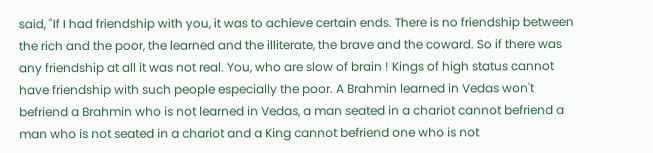said, "If I had friendship with you, it was to achieve certain ends. There is no friendship between the rich and the poor, the learned and the illiterate, the brave and the coward. So if there was any friendship at all it was not real. You, who are slow of brain ! Kings of high status cannot have friendship with such people especially the poor. A Brahmin learned in Vedas won't befriend a Brahmin who is not learned in Vedas, a man seated in a chariot cannot befriend a man who is not seated in a chariot and a King cannot befriend one who is not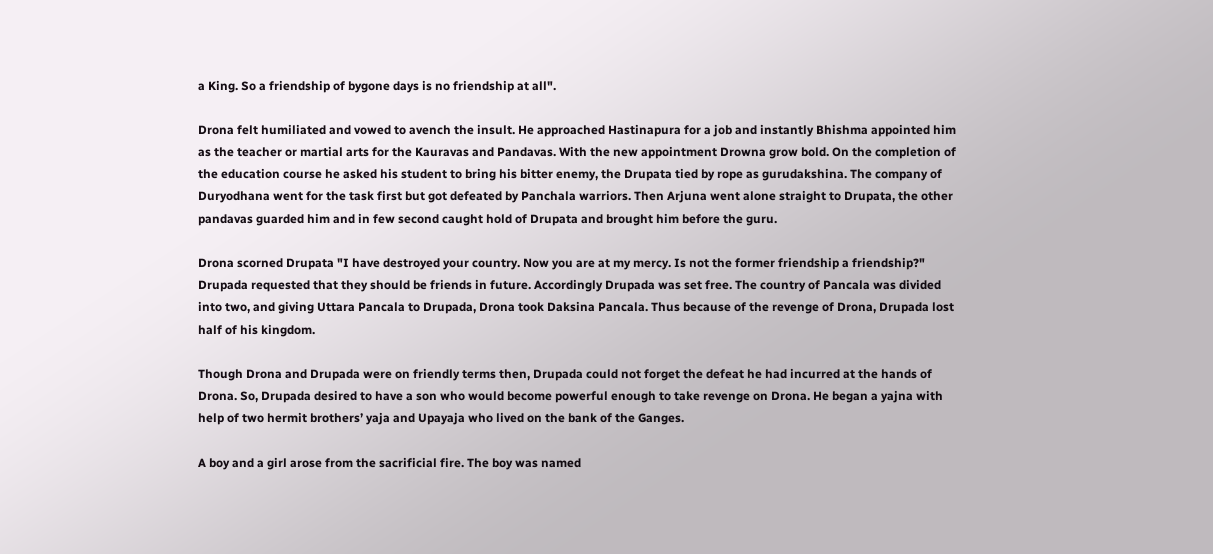a King. So a friendship of bygone days is no friendship at all".

Drona felt humiliated and vowed to avench the insult. He approached Hastinapura for a job and instantly Bhishma appointed him as the teacher or martial arts for the Kauravas and Pandavas. With the new appointment Drowna grow bold. On the completion of the education course he asked his student to bring his bitter enemy, the Drupata tied by rope as gurudakshina. The company of Duryodhana went for the task first but got defeated by Panchala warriors. Then Arjuna went alone straight to Drupata, the other pandavas guarded him and in few second caught hold of Drupata and brought him before the guru.

Drona scorned Drupata "I have destroyed your country. Now you are at my mercy. Is not the former friendship a friendship?" Drupada requested that they should be friends in future. Accordingly Drupada was set free. The country of Pancala was divided into two, and giving Uttara Pancala to Drupada, Drona took Daksina Pancala. Thus because of the revenge of Drona, Drupada lost half of his kingdom.

Though Drona and Drupada were on friendly terms then, Drupada could not forget the defeat he had incurred at the hands of Drona. So, Drupada desired to have a son who would become powerful enough to take revenge on Drona. He began a yajna with help of two hermit brothers’ yaja and Upayaja who lived on the bank of the Ganges.

A boy and a girl arose from the sacrificial fire. The boy was named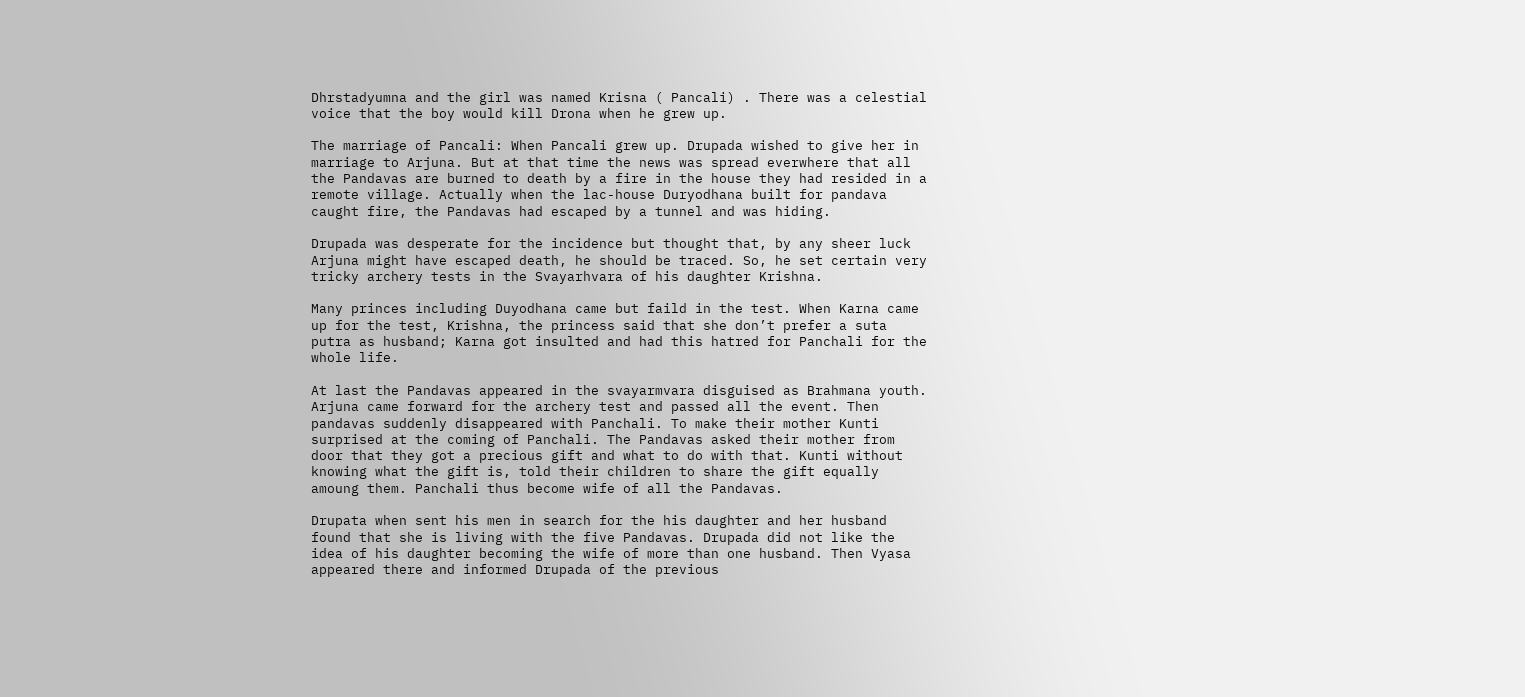Dhrstadyumna and the girl was named Krisna ( Pancali) . There was a celestial voice that the boy would kill Drona when he grew up.

The marriage of Pancali: When Pancali grew up. Drupada wished to give her in marriage to Arjuna. But at that time the news was spread everwhere that all the Pandavas are burned to death by a fire in the house they had resided in a remote village. Actually when the lac-house Duryodhana built for pandava caught fire, the Pandavas had escaped by a tunnel and was hiding.

Drupada was desperate for the incidence but thought that, by any sheer luck Arjuna might have escaped death, he should be traced. So, he set certain very tricky archery tests in the Svayarhvara of his daughter Krishna.

Many princes including Duyodhana came but faild in the test. When Karna came up for the test, Krishna, the princess said that she don’t prefer a suta putra as husband; Karna got insulted and had this hatred for Panchali for the whole life.

At last the Pandavas appeared in the svayarmvara disguised as Brahmana youth. Arjuna came forward for the archery test and passed all the event. Then pandavas suddenly disappeared with Panchali. To make their mother Kunti surprised at the coming of Panchali. The Pandavas asked their mother from door that they got a precious gift and what to do with that. Kunti without knowing what the gift is, told their children to share the gift equally amoung them. Panchali thus become wife of all the Pandavas.

Drupata when sent his men in search for the his daughter and her husband found that she is living with the five Pandavas. Drupada did not like the idea of his daughter becoming the wife of more than one husband. Then Vyasa appeared there and informed Drupada of the previous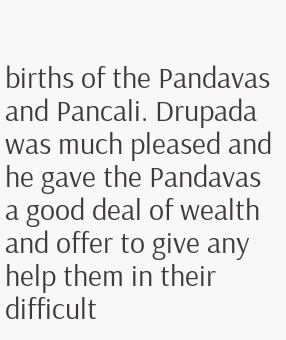births of the Pandavas and Pancali. Drupada was much pleased and he gave the Pandavas a good deal of wealth and offer to give any help them in their difficult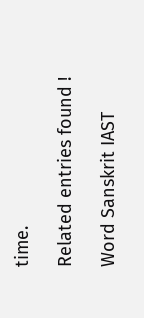time.

Related entries found !

Word Sanskrit IAST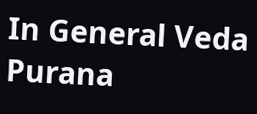In General Veda Purana